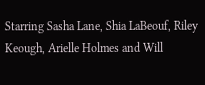Starring Sasha Lane, Shia LaBeouf, Riley Keough, Arielle Holmes and Will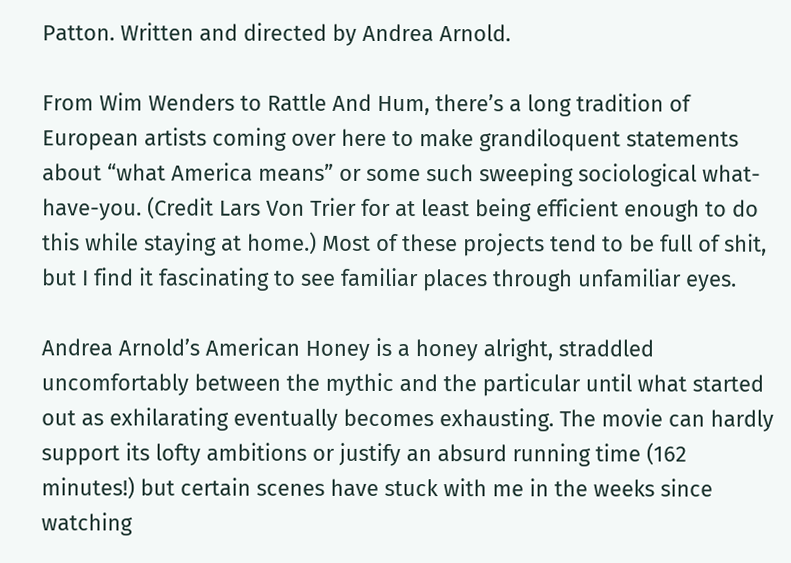Patton. Written and directed by Andrea Arnold.

From Wim Wenders to Rattle And Hum, there’s a long tradition of European artists coming over here to make grandiloquent statements about “what America means” or some such sweeping sociological what-have-you. (Credit Lars Von Trier for at least being efficient enough to do this while staying at home.) Most of these projects tend to be full of shit, but I find it fascinating to see familiar places through unfamiliar eyes.

Andrea Arnold’s American Honey is a honey alright, straddled uncomfortably between the mythic and the particular until what started out as exhilarating eventually becomes exhausting. The movie can hardly support its lofty ambitions or justify an absurd running time (162 minutes!) but certain scenes have stuck with me in the weeks since watching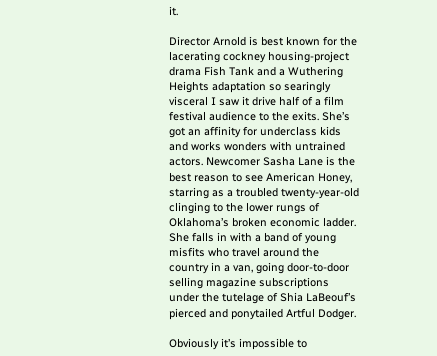it.

Director Arnold is best known for the lacerating cockney housing-project drama Fish Tank and a Wuthering Heights adaptation so searingly visceral I saw it drive half of a film festival audience to the exits. She’s got an affinity for underclass kids and works wonders with untrained actors. Newcomer Sasha Lane is the best reason to see American Honey, starring as a troubled twenty-year-old clinging to the lower rungs of Oklahoma’s broken economic ladder. She falls in with a band of young misfits who travel around the country in a van, going door-to-door selling magazine subscriptions under the tutelage of Shia LaBeouf’s pierced and ponytailed Artful Dodger.

Obviously it’s impossible to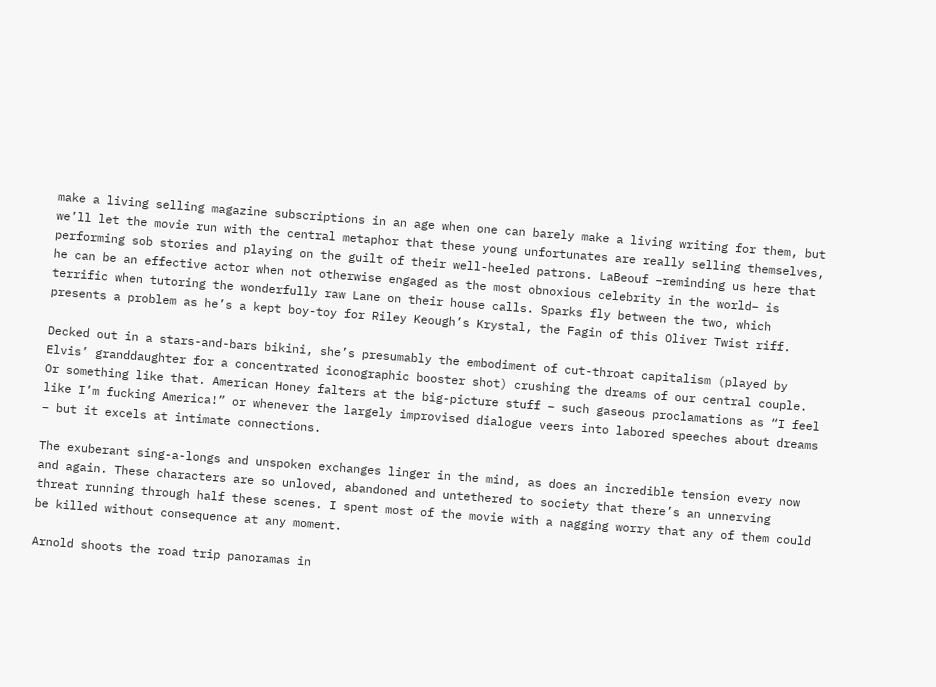make a living selling magazine subscriptions in an age when one can barely make a living writing for them, but we’ll let the movie run with the central metaphor that these young unfortunates are really selling themselves, performing sob stories and playing on the guilt of their well-heeled patrons. LaBeouf –reminding us here that he can be an effective actor when not otherwise engaged as the most obnoxious celebrity in the world– is terrific when tutoring the wonderfully raw Lane on their house calls. Sparks fly between the two, which presents a problem as he’s a kept boy-toy for Riley Keough’s Krystal, the Fagin of this Oliver Twist riff.

Decked out in a stars-and-bars bikini, she’s presumably the embodiment of cut-throat capitalism (played by Elvis’ granddaughter for a concentrated iconographic booster shot) crushing the dreams of our central couple. Or something like that. American Honey falters at the big-picture stuff – such gaseous proclamations as “I feel like I’m fucking America!” or whenever the largely improvised dialogue veers into labored speeches about dreams – but it excels at intimate connections.

The exuberant sing-a-longs and unspoken exchanges linger in the mind, as does an incredible tension every now and again. These characters are so unloved, abandoned and untethered to society that there’s an unnerving threat running through half these scenes. I spent most of the movie with a nagging worry that any of them could be killed without consequence at any moment.

Arnold shoots the road trip panoramas in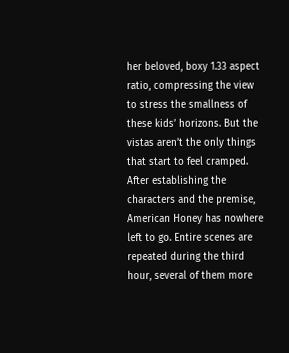her beloved, boxy 1.33 aspect ratio, compressing the view to stress the smallness of these kids’ horizons. But the vistas aren’t the only things that start to feel cramped. After establishing the characters and the premise, American Honey has nowhere left to go. Entire scenes are repeated during the third hour, several of them more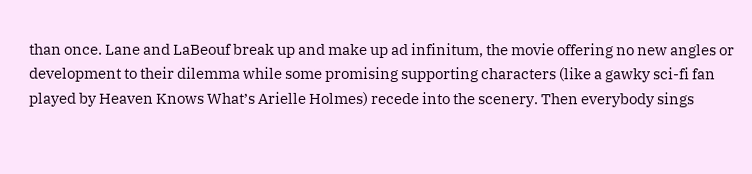than once. Lane and LaBeouf break up and make up ad infinitum, the movie offering no new angles or development to their dilemma while some promising supporting characters (like a gawky sci-fi fan played by Heaven Knows What’s Arielle Holmes) recede into the scenery. Then everybody sings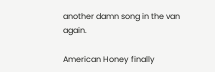another damn song in the van again.

American Honey finally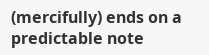(mercifully) ends on a predictable note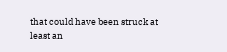that could have been struck at least an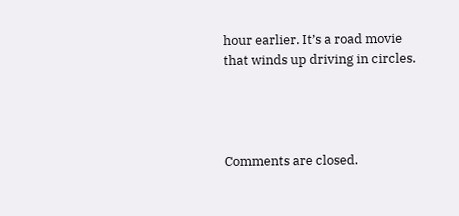hour earlier. It’s a road movie that winds up driving in circles.




Comments are closed.